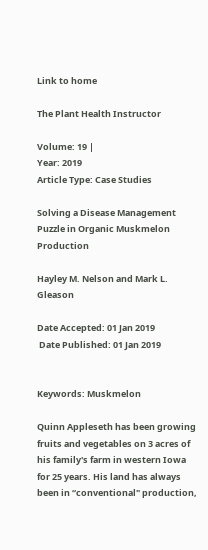Link to home

The Plant Health Instructor

Volume: 19 |
Year: 2019
Article Type: Case Studies

Solving a Disease Management Puzzle in Organic Muskmelon Production

Hayley M. Nelson and Mark L. Gleason

Date Accepted: 01 Jan 2019
 Date Published: 01 Jan 2019


Keywords: Muskmelon

Quinn Appleseth has been growing fruits and vegetables on 3 acres of his family's farm in western Iowa for 25 years. His land has always been in “conventional" production,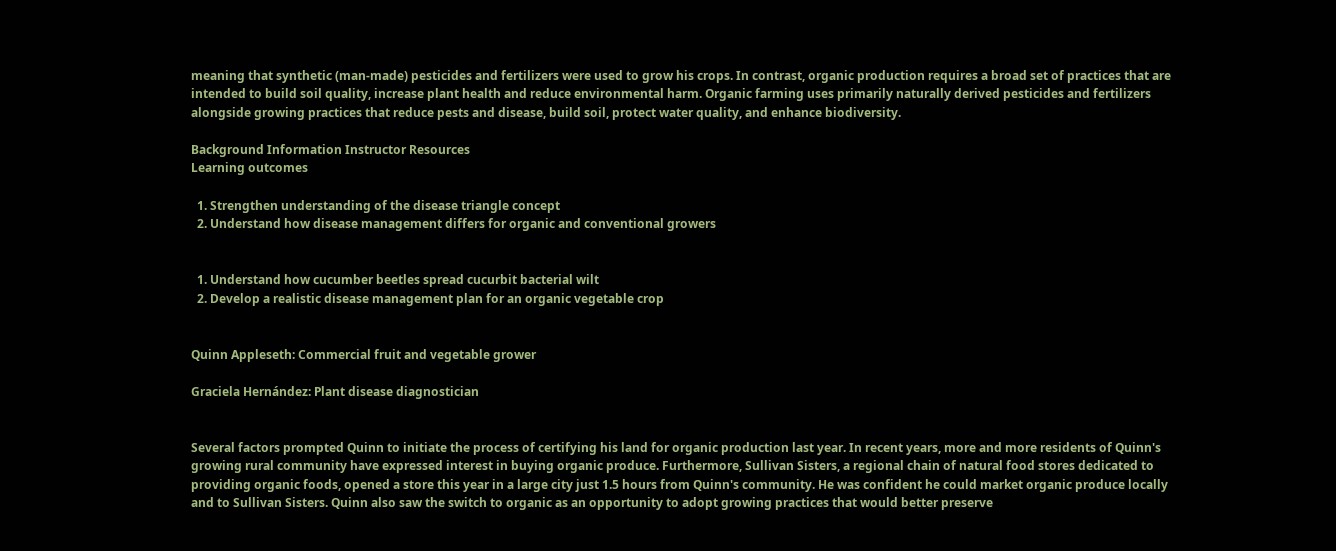meaning that synthetic (man-made) pesticides and fertilizers were used to grow his crops. In contrast, organic production requires a broad set of practices that are intended to build soil quality, increase plant health and reduce environmental harm. Organic farming uses primarily naturally derived pesticides and fertilizers alongside growing practices that reduce pests and disease, build soil, protect water quality, and enhance biodiversity.

Background Information Instructor Resources
Learning outcomes

  1. Strengthen understanding of the disease triangle concept
  2. Understand how disease management differs for organic and conventional growers


  1. Understand how cucumber beetles spread cucurbit bacterial wilt
  2. Develop a realistic disease management plan for an organic vegetable crop


Quinn Appleseth: Commercial fruit and vegetable grower

Graciela Hernández: Plant disease diagnostician


Several factors prompted Quinn to initiate the process of certifying his land for organic production last year. In recent years, more and more residents of Quinn's growing rural community have expressed interest in buying organic produce. Furthermore, Sullivan Sisters, a regional chain of natural food stores dedicated to providing organic foods, opened a store this year in a large city just 1.5 hours from Quinn's community. He was confident he could market organic produce locally and to Sullivan Sisters. Quinn also saw the switch to organic as an opportunity to adopt growing practices that would better preserve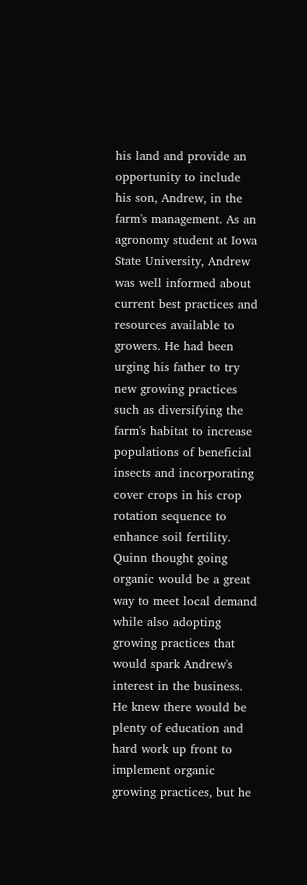his land and provide an opportunity to include his son, Andrew, in the farm's management. As an agronomy student at Iowa State University, Andrew was well informed about current best practices and resources available to growers. He had been urging his father to try new growing practices such as diversifying the farm's habitat to increase populations of beneficial insects and incorporating cover crops in his crop rotation sequence to enhance soil fertility. Quinn thought going organic would be a great way to meet local demand while also adopting growing practices that would spark Andrew's interest in the business. He knew there would be plenty of education and hard work up front to implement organic growing practices, but he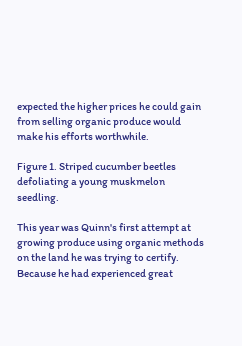expected the higher prices he could gain from selling organic produce would make his efforts worthwhile.

Figure 1. Striped cucumber beetles defoliating a young muskmelon seedling.

This year was Quinn's first attempt at growing produce using organic methods on the land he was trying to certify. Because he had experienced great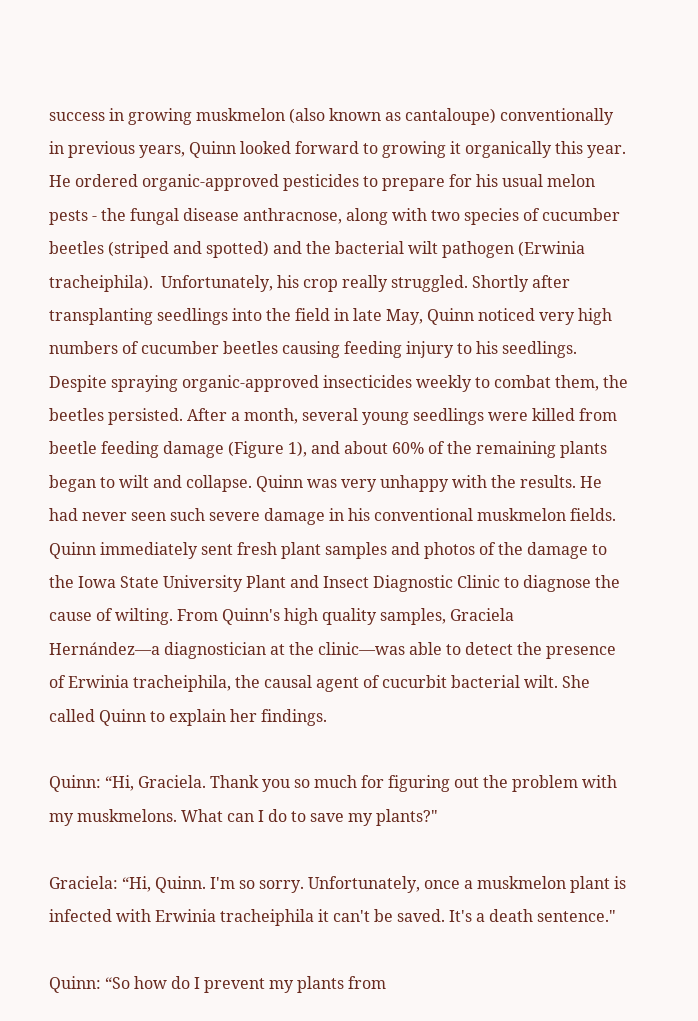success in growing muskmelon (also known as cantaloupe) conventionally in previous years, Quinn looked forward to growing it organically this year. He ordered organic-approved pesticides to prepare for his usual melon pests - the fungal disease anthracnose, along with two species of cucumber beetles (striped and spotted) and the bacterial wilt pathogen (Erwinia tracheiphila).  Unfortunately, his crop really struggled. Shortly after transplanting seedlings into the field in late May, Quinn noticed very high numbers of cucumber beetles causing feeding injury to his seedlings. Despite spraying organic-approved insecticides weekly to combat them, the beetles persisted. After a month, several young seedlings were killed from beetle feeding damage (Figure 1), and about 60% of the remaining plants began to wilt and collapse. Quinn was very unhappy with the results. He had never seen such severe damage in his conventional muskmelon fields. Quinn immediately sent fresh plant samples and photos of the damage to the Iowa State University Plant and Insect Diagnostic Clinic to diagnose the cause of wilting. From Quinn's high quality samples, Graciela Hernández—a diagnostician at the clinic—was able to detect the presence of Erwinia tracheiphila, the causal agent of cucurbit bacterial wilt. She called Quinn to explain her findings.

Quinn: “Hi, Graciela. Thank you so much for figuring out the problem with my muskmelons. What can I do to save my plants?"

Graciela: “Hi, Quinn. I'm so sorry. Unfortunately, once a muskmelon plant is infected with Erwinia tracheiphila it can't be saved. It's a death sentence."

Quinn: “So how do I prevent my plants from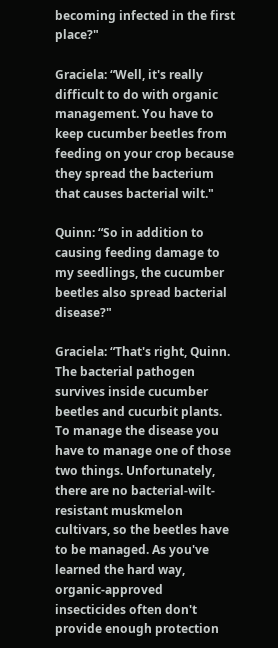becoming infected in the first place?"

Graciela: “Well, it's really difficult to do with organic management. You have to keep cucumber beetles from feeding on your crop because they spread the bacterium that causes bacterial wilt."

Quinn: “So in addition to causing feeding damage to my seedlings, the cucumber beetles also spread bacterial disease?"

Graciela: “That's right, Quinn. The bacterial pathogen survives inside cucumber beetles and cucurbit plants. To manage the disease you have to manage one of those two things. Unfortunately, there are no bacterial-wilt-resistant muskmelon cultivars, so the beetles have to be managed. As you've learned the hard way, organic-approved insecticides often don't provide enough protection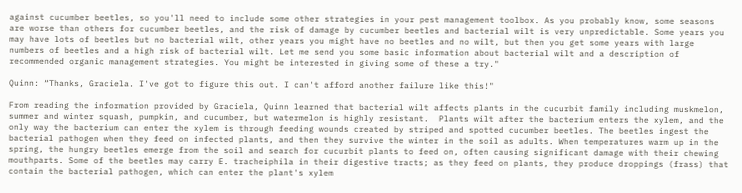against cucumber beetles, so you'll need to include some other strategies in your pest management toolbox. As you probably know, some seasons are worse than others for cucumber beetles, and the risk of damage by cucumber beetles and bacterial wilt is very unpredictable. Some years you may have lots of beetles but no bacterial wilt, other years you might have no beetles and no wilt, but then you get some years with large numbers of beetles and a high risk of bacterial wilt. Let me send you some basic information about bacterial wilt and a description of recommended organic management strategies. You might be interested in giving some of these a try."

Quinn: “Thanks, Graciela. I've got to figure this out. I can't afford another failure like this!"

From reading the information provided by Graciela, Quinn learned that bacterial wilt affects plants in the cucurbit family including muskmelon, summer and winter squash, pumpkin, and cucumber, but watermelon is highly resistant.  Plants wilt after the bacterium enters the xylem, and the only way the bacterium can enter the xylem is through feeding wounds created by striped and spotted cucumber beetles. The beetles ingest the bacterial pathogen when they feed on infected plants, and then they survive the winter in the soil as adults. When temperatures warm up in the spring, the hungry beetles emerge from the soil and search for cucurbit plants to feed on, often causing significant damage with their chewing mouthparts. Some of the beetles may carry E. tracheiphila in their digestive tracts; as they feed on plants, they produce droppings (frass) that contain the bacterial pathogen, which can enter the plant's xylem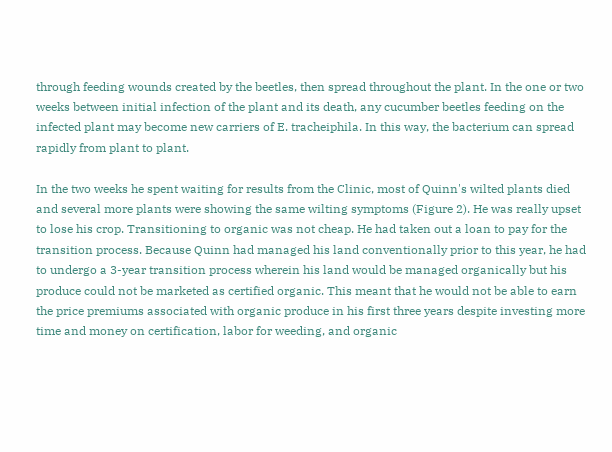through feeding wounds created by the beetles, then spread throughout the plant. In the one or two weeks between initial infection of the plant and its death, any cucumber beetles feeding on the infected plant may become new carriers of E. tracheiphila. In this way, the bacterium can spread rapidly from plant to plant.

In the two weeks he spent waiting for results from the Clinic, most of Quinn's wilted plants died and several more plants were showing the same wilting symptoms (Figure 2). He was really upset to lose his crop. Transitioning to organic was not cheap. He had taken out a loan to pay for the transition process. Because Quinn had managed his land conventionally prior to this year, he had to undergo a 3-year transition process wherein his land would be managed organically but his produce could not be marketed as certified organic. This meant that he would not be able to earn the price premiums associated with organic produce in his first three years despite investing more time and money on certification, labor for weeding, and organic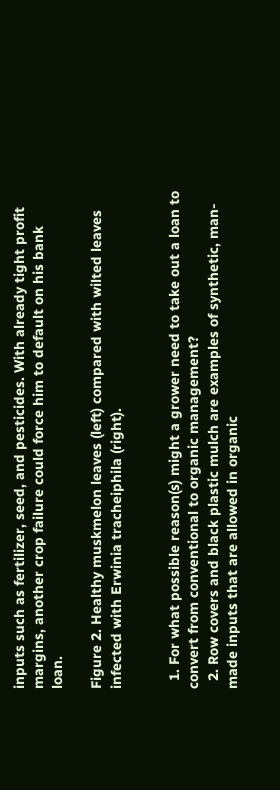inputs such as fertilizer, seed, and pesticides. With already tight profit margins, another crop failure could force him to default on his bank loan.

Figure 2. Healthy muskmelon leaves (left) compared with wilted leaves infected with Erwinia tracheiphila (right).


  1. For what possible reason(s) might a grower need to take out a loan to convert from conventional to organic management?
  2. Row covers and black plastic mulch are examples of synthetic, man-made inputs that are allowed in organic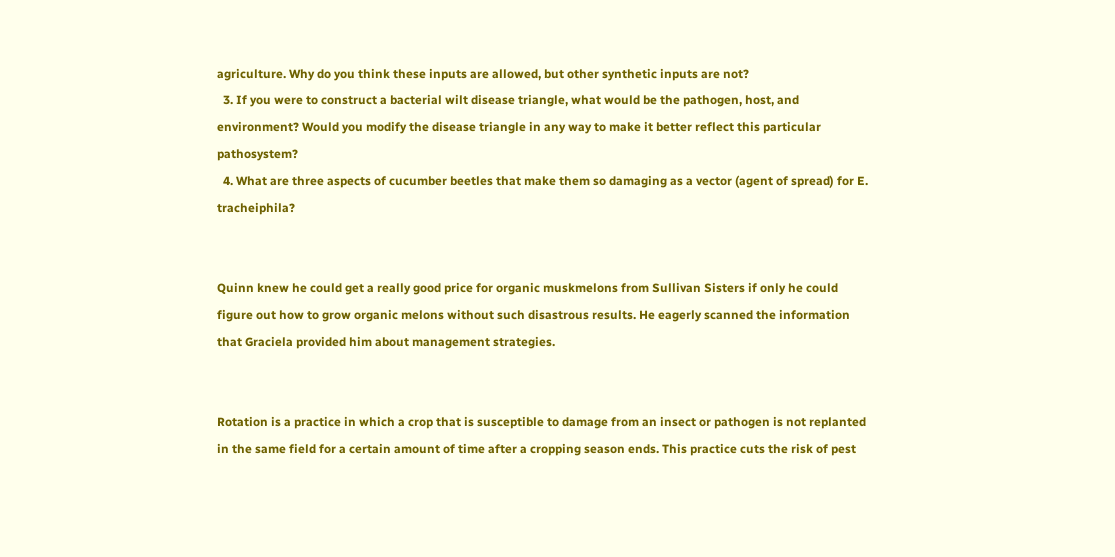agriculture. Why do you think these inputs are allowed, but other synthetic inputs are not?
  3. If you were to construct a bacterial wilt disease triangle, what would be the pathogen, host, and environment? Would you modify the disease triangle in any way to make it better reflect this particular pathosystem?
  4. What are three aspects of cucumber beetles that make them so damaging as a vector (agent of spread) for E. tracheiphila?


Quinn knew he could get a really good price for organic muskmelons from Sullivan Sisters if only he could figure out how to grow organic melons without such disastrous results. He eagerly scanned the information that Graciela provided him about management strategies.


Rotation is a practice in which a crop that is susceptible to damage from an insect or pathogen is not replanted in the same field for a certain amount of time after a cropping season ends. This practice cuts the risk of pest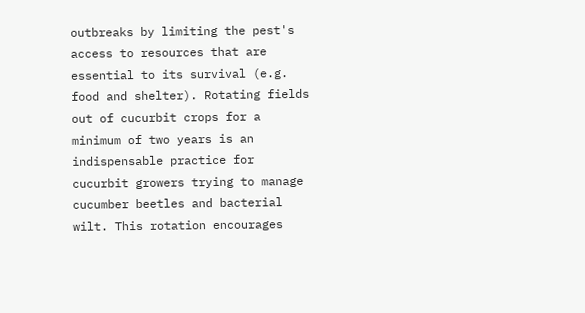outbreaks by limiting the pest's access to resources that are essential to its survival (e.g. food and shelter). Rotating fields out of cucurbit crops for a minimum of two years is an indispensable practice for cucurbit growers trying to manage cucumber beetles and bacterial wilt. This rotation encourages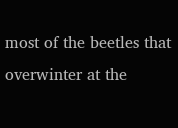most of the beetles that overwinter at the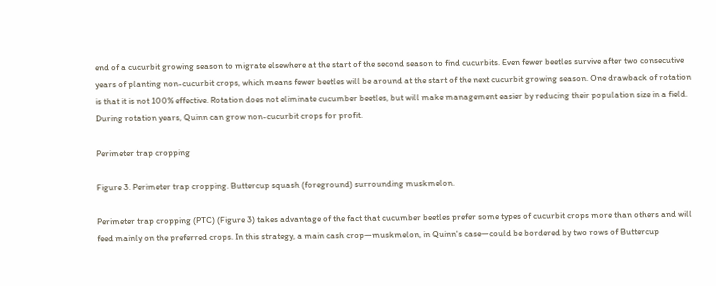end of a cucurbit growing season to migrate elsewhere at the start of the second season to find cucurbits. Even fewer beetles survive after two consecutive years of planting non-cucurbit crops, which means fewer beetles will be around at the start of the next cucurbit growing season. One drawback of rotation is that it is not 100% effective. Rotation does not eliminate cucumber beetles, but will make management easier by reducing their population size in a field. During rotation years, Quinn can grow non-cucurbit crops for profit.

Perimeter trap cropping

Figure 3. Perimeter trap cropping. Buttercup squash (foreground) surrounding muskmelon.

Perimeter trap cropping (PTC) (Figure 3) takes advantage of the fact that cucumber beetles prefer some types of cucurbit crops more than others and will feed mainly on the preferred crops. In this strategy, a main cash crop—muskmelon, in Quinn's case—could be bordered by two rows of Buttercup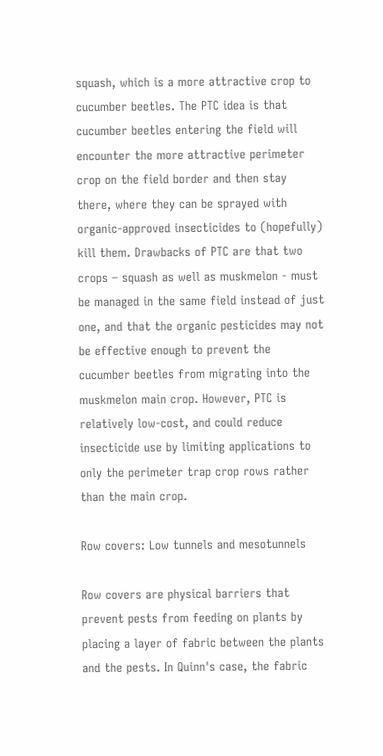squash, which is a more attractive crop to cucumber beetles. The PTC idea is that cucumber beetles entering the field will encounter the more attractive perimeter crop on the field border and then stay there, where they can be sprayed with organic-approved insecticides to (hopefully) kill them. Drawbacks of PTC are that two crops – squash as well as muskmelon - must be managed in the same field instead of just one, and that the organic pesticides may not be effective enough to prevent the cucumber beetles from migrating into the muskmelon main crop. However, PTC is relatively low-cost, and could reduce insecticide use by limiting applications to only the perimeter trap crop rows rather than the main crop.

Row covers: Low tunnels and mesotunnels

Row covers are physical barriers that prevent pests from feeding on plants by placing a layer of fabric between the plants and the pests. In Quinn's case, the fabric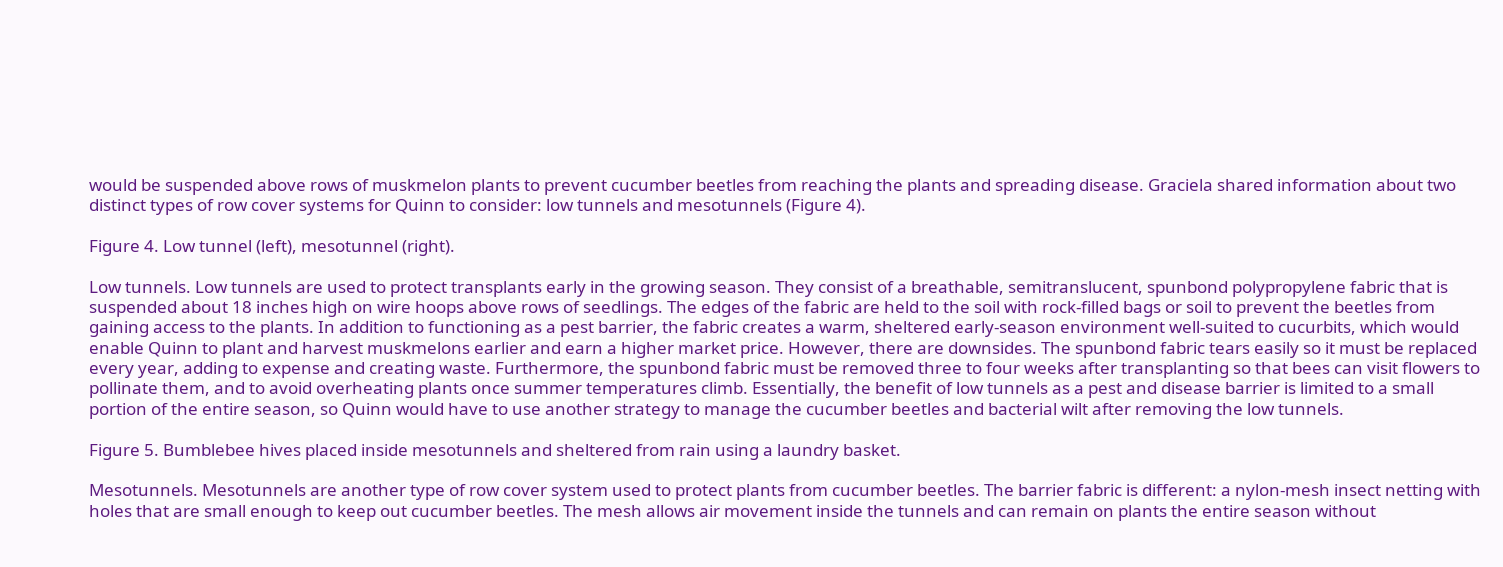would be suspended above rows of muskmelon plants to prevent cucumber beetles from reaching the plants and spreading disease. Graciela shared information about two distinct types of row cover systems for Quinn to consider: low tunnels and mesotunnels (Figure 4).

Figure 4. Low tunnel (left), mesotunnel (right).

Low tunnels. Low tunnels are used to protect transplants early in the growing season. They consist of a breathable, semitranslucent, spunbond polypropylene fabric that is suspended about 18 inches high on wire hoops above rows of seedlings. The edges of the fabric are held to the soil with rock-filled bags or soil to prevent the beetles from gaining access to the plants. In addition to functioning as a pest barrier, the fabric creates a warm, sheltered early-season environment well-suited to cucurbits, which would enable Quinn to plant and harvest muskmelons earlier and earn a higher market price. However, there are downsides. The spunbond fabric tears easily so it must be replaced every year, adding to expense and creating waste. Furthermore, the spunbond fabric must be removed three to four weeks after transplanting so that bees can visit flowers to pollinate them, and to avoid overheating plants once summer temperatures climb. Essentially, the benefit of low tunnels as a pest and disease barrier is limited to a small portion of the entire season, so Quinn would have to use another strategy to manage the cucumber beetles and bacterial wilt after removing the low tunnels.

Figure 5. Bumblebee hives placed inside mesotunnels and sheltered from rain using a laundry basket.

Mesotunnels. Mesotunnels are another type of row cover system used to protect plants from cucumber beetles. The barrier fabric is different: a nylon-mesh insect netting with holes that are small enough to keep out cucumber beetles. The mesh allows air movement inside the tunnels and can remain on plants the entire season without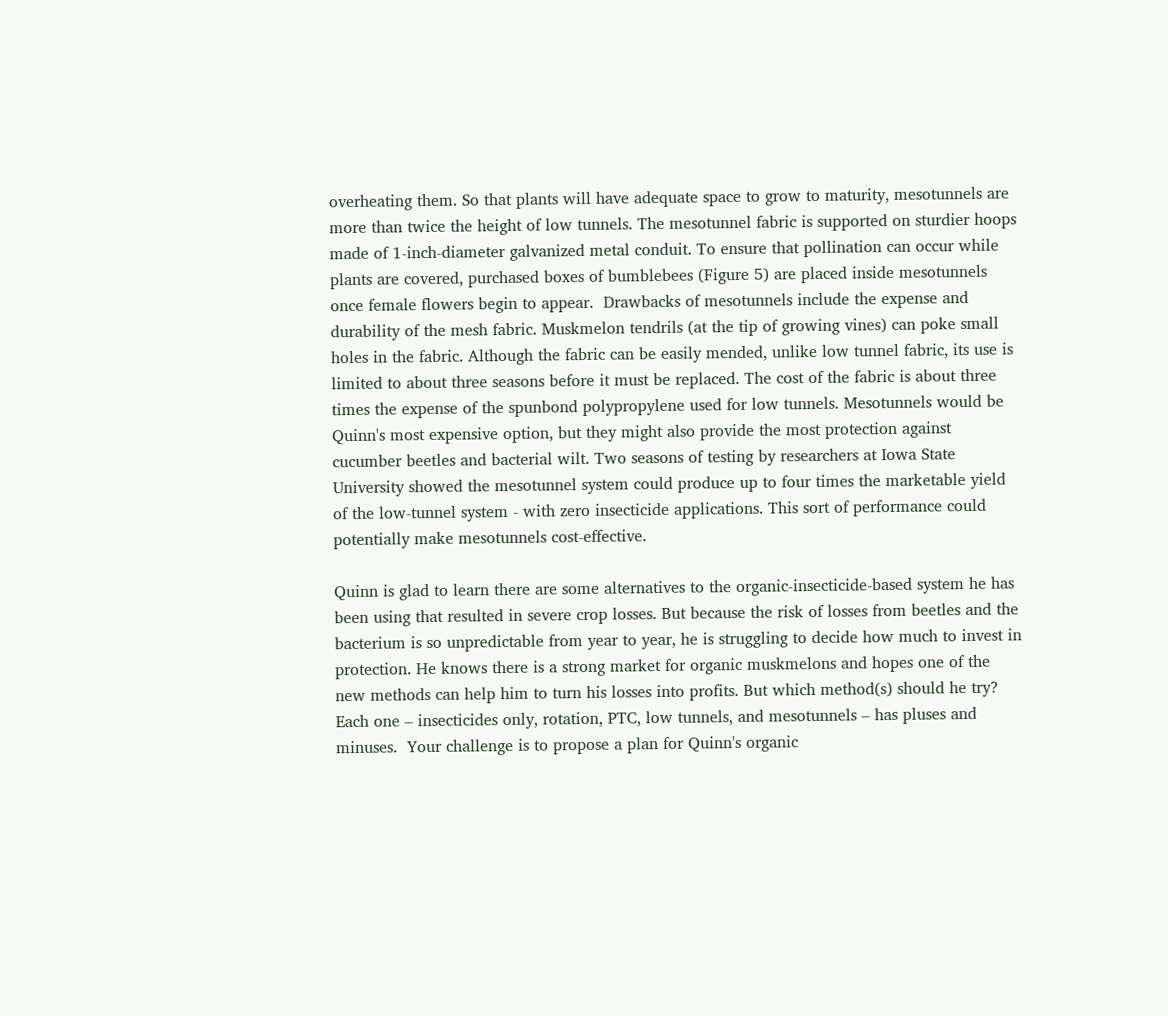overheating them. So that plants will have adequate space to grow to maturity, mesotunnels are more than twice the height of low tunnels. The mesotunnel fabric is supported on sturdier hoops made of 1-inch-diameter galvanized metal conduit. To ensure that pollination can occur while plants are covered, purchased boxes of bumblebees (Figure 5) are placed inside mesotunnels once female flowers begin to appear.  Drawbacks of mesotunnels include the expense and durability of the mesh fabric. Muskmelon tendrils (at the tip of growing vines) can poke small holes in the fabric. Although the fabric can be easily mended, unlike low tunnel fabric, its use is limited to about three seasons before it must be replaced. The cost of the fabric is about three times the expense of the spunbond polypropylene used for low tunnels. Mesotunnels would be Quinn's most expensive option, but they might also provide the most protection against cucumber beetles and bacterial wilt. Two seasons of testing by researchers at Iowa State University showed the mesotunnel system could produce up to four times the marketable yield of the low-tunnel system - with zero insecticide applications. This sort of performance could potentially make mesotunnels cost-effective.

Quinn is glad to learn there are some alternatives to the organic-insecticide-based system he has been using that resulted in severe crop losses. But because the risk of losses from beetles and the bacterium is so unpredictable from year to year, he is struggling to decide how much to invest in protection. He knows there is a strong market for organic muskmelons and hopes one of the new methods can help him to turn his losses into profits. But which method(s) should he try? Each one – insecticides only, rotation, PTC, low tunnels, and mesotunnels – has pluses and minuses.  Your challenge is to propose a plan for Quinn's organic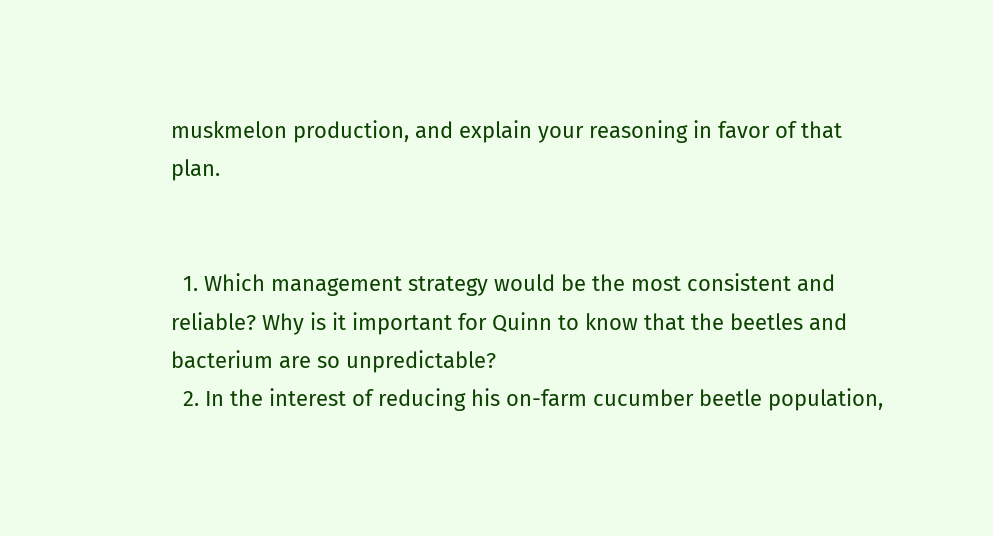muskmelon production, and explain your reasoning in favor of that plan.


  1. Which management strategy would be the most consistent and reliable? Why is it important for Quinn to know that the beetles and bacterium are so unpredictable?
  2. In the interest of reducing his on-farm cucumber beetle population,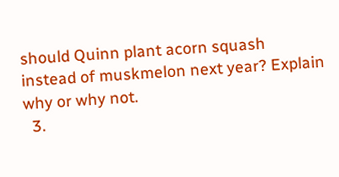should Quinn plant acorn squash instead of muskmelon next year? Explain why or why not.
  3.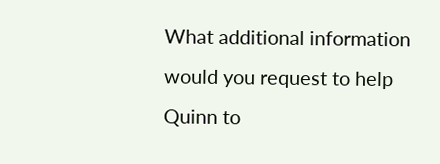What additional information would you request to help Quinn to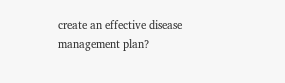create an effective disease management plan?